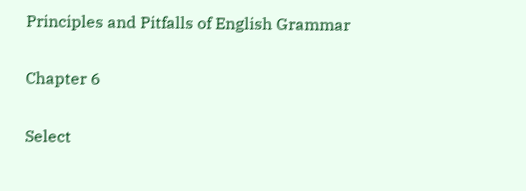Principles and Pitfalls of English Grammar

Chapter 6

Select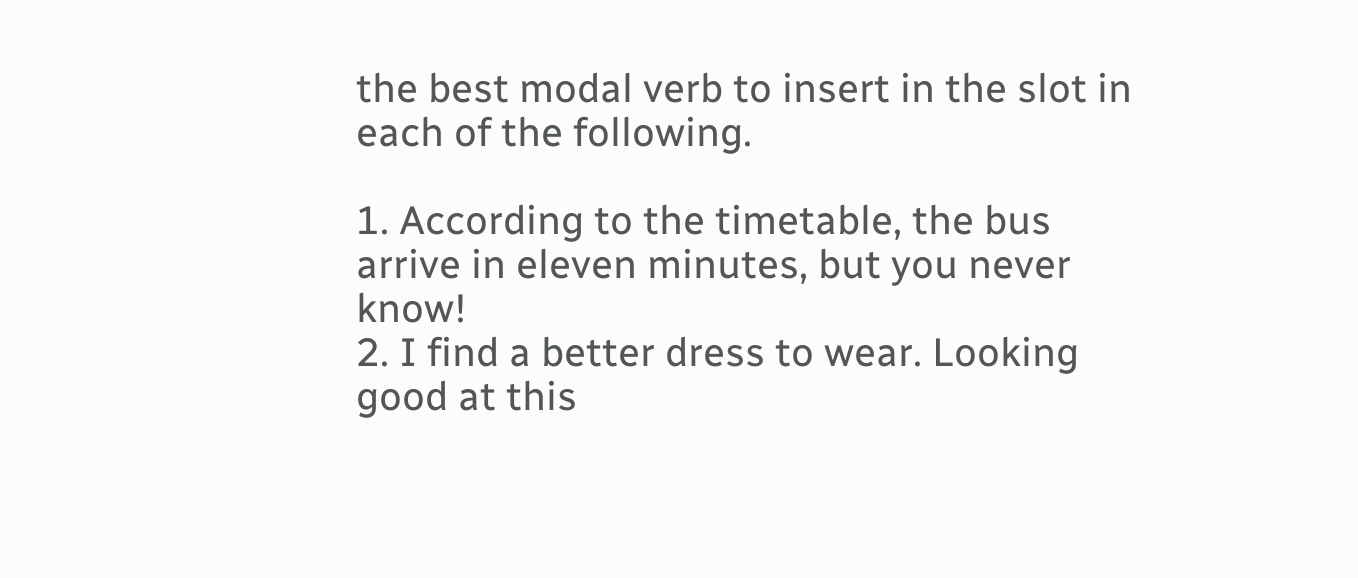the best modal verb to insert in the slot in each of the following.

1. According to the timetable, the bus arrive in eleven minutes, but you never know!
2. I find a better dress to wear. Looking good at this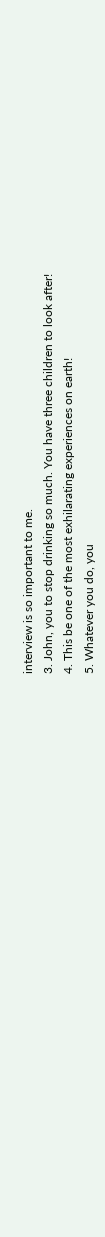interview is so important to me.
3. John, you to stop drinking so much. You have three children to look after!
4. This be one of the most exhilarating experiences on earth!
5. Whatever you do, you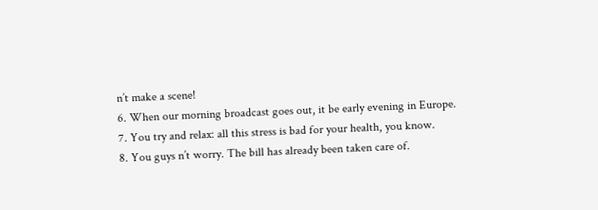n’t make a scene!
6. When our morning broadcast goes out, it be early evening in Europe.
7. You try and relax: all this stress is bad for your health, you know.
8. You guys n’t worry. The bill has already been taken care of.